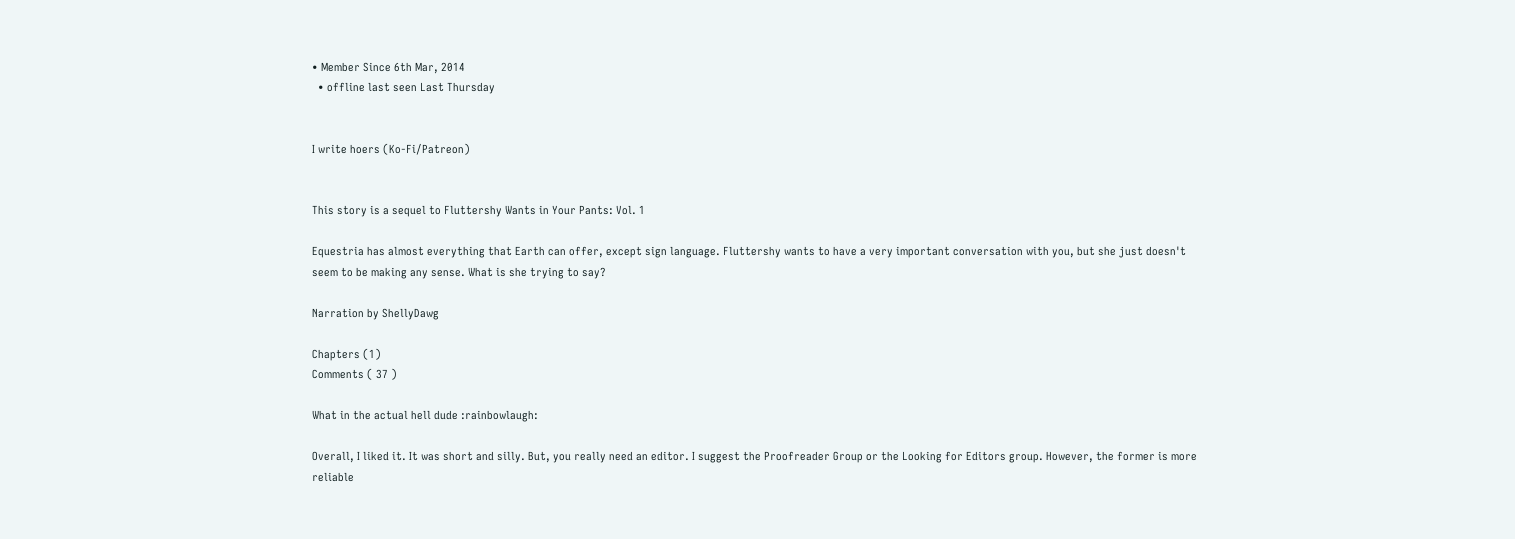• Member Since 6th Mar, 2014
  • offline last seen Last Thursday


I write hoers (Ko-Fi/Patreon)


This story is a sequel to Fluttershy Wants in Your Pants: Vol. 1

Equestria has almost everything that Earth can offer, except sign language. Fluttershy wants to have a very important conversation with you, but she just doesn't seem to be making any sense. What is she trying to say?

Narration by ShellyDawg

Chapters (1)
Comments ( 37 )

What in the actual hell dude :rainbowlaugh:

Overall, I liked it. It was short and silly. But, you really need an editor. I suggest the Proofreader Group or the Looking for Editors group. However, the former is more reliable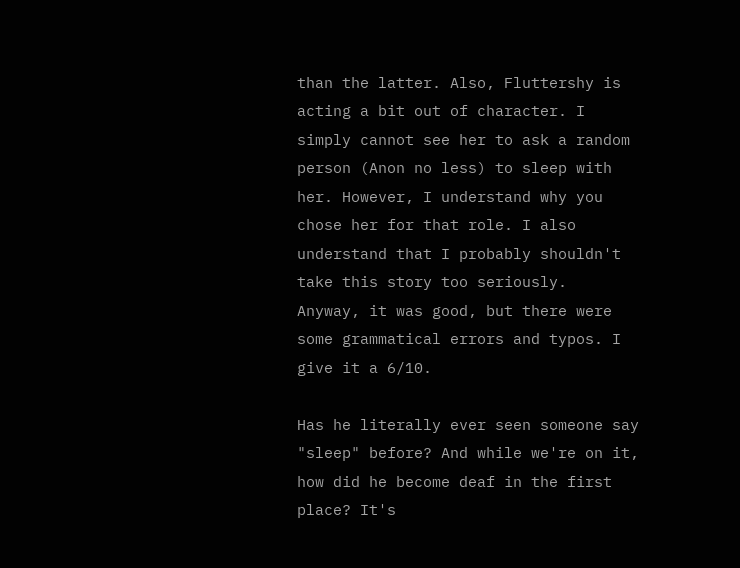than the latter. Also, Fluttershy is acting a bit out of character. I simply cannot see her to ask a random person (Anon no less) to sleep with her. However, I understand why you chose her for that role. I also understand that I probably shouldn't take this story too seriously.
Anyway, it was good, but there were some grammatical errors and typos. I give it a 6/10.

Has he literally ever seen someone say "sleep" before? And while we're on it, how did he become deaf in the first place? It's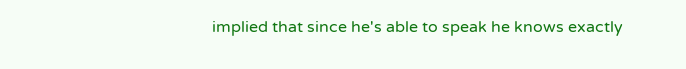implied that since he's able to speak he knows exactly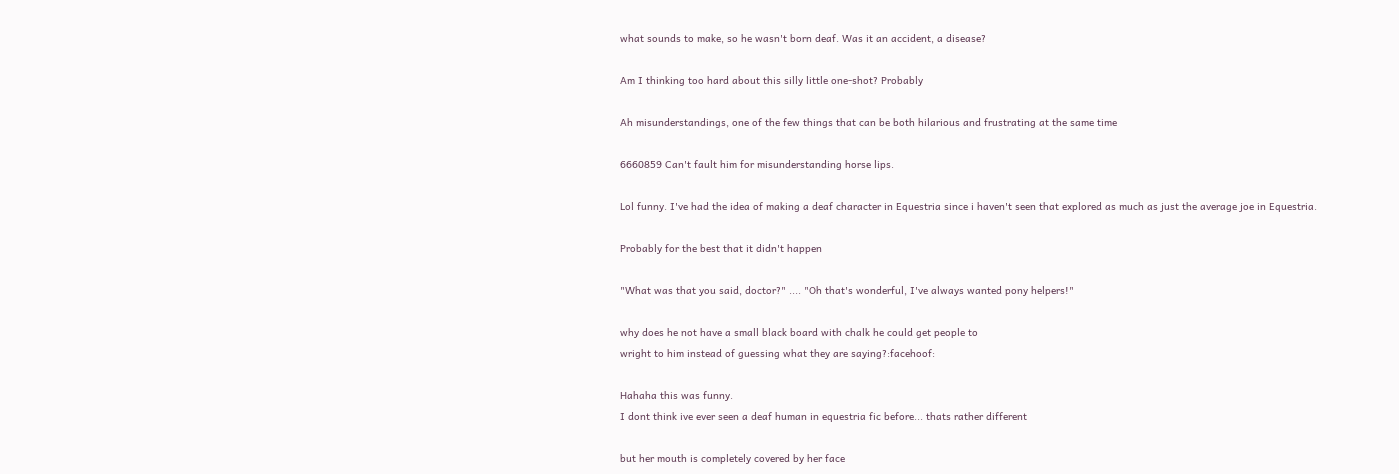what sounds to make, so he wasn't born deaf. Was it an accident, a disease?

Am I thinking too hard about this silly little one-shot? Probably

Ah misunderstandings, one of the few things that can be both hilarious and frustrating at the same time

6660859 Can't fault him for misunderstanding horse lips.

Lol funny. I've had the idea of making a deaf character in Equestria since i haven't seen that explored as much as just the average joe in Equestria.

Probably for the best that it didn't happen

"What was that you said, doctor?" .... "Oh that's wonderful, I've always wanted pony helpers!"

why does he not have a small black board with chalk he could get people to
wright to him instead of guessing what they are saying?:facehoof:

Hahaha this was funny.
I dont think ive ever seen a deaf human in equestria fic before... thats rather different

but her mouth is completely covered by her face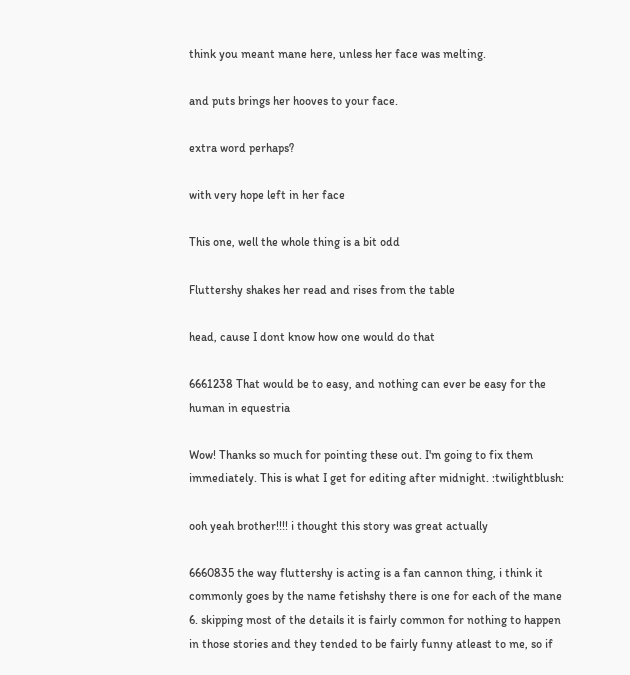think you meant mane here, unless her face was melting.

and puts brings her hooves to your face.

extra word perhaps?

with very hope left in her face

This one, well the whole thing is a bit odd

Fluttershy shakes her read and rises from the table

head, cause I dont know how one would do that

6661238 That would be to easy, and nothing can ever be easy for the human in equestria

Wow! Thanks so much for pointing these out. I'm going to fix them immediately. This is what I get for editing after midnight. :twilightblush:

ooh yeah brother!!!! i thought this story was great actually

6660835 the way fluttershy is acting is a fan cannon thing, i think it commonly goes by the name fetishshy there is one for each of the mane 6. skipping most of the details it is fairly common for nothing to happen in those stories and they tended to be fairly funny atleast to me, so if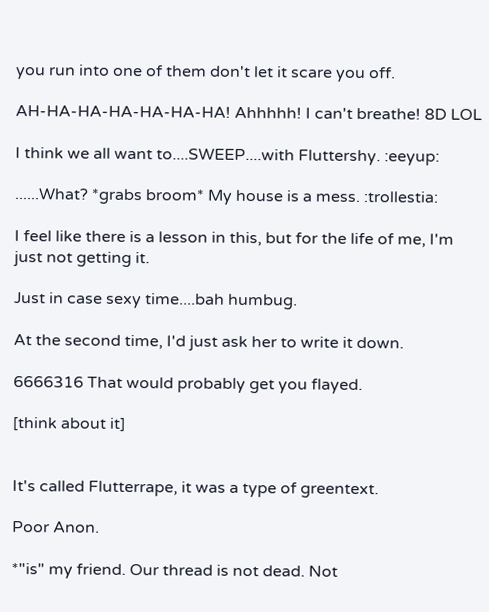you run into one of them don't let it scare you off.

AH-HA-HA-HA-HA-HA-HA! Ahhhhh! I can't breathe! 8D LOL

I think we all want to....SWEEP....with Fluttershy. :eeyup:

......What? *grabs broom* My house is a mess. :trollestia:

I feel like there is a lesson in this, but for the life of me, I'm just not getting it.

Just in case sexy time....bah humbug.

At the second time, I'd just ask her to write it down.

6666316 That would probably get you flayed.

[think about it]


It's called Flutterrape, it was a type of greentext.

Poor Anon.

*"is" my friend. Our thread is not dead. Not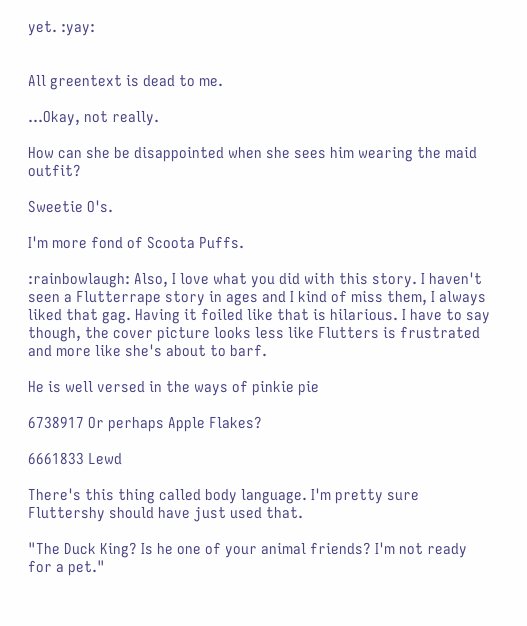yet. :yay:


All greentext is dead to me.

...Okay, not really.

How can she be disappointed when she sees him wearing the maid outfit?

Sweetie O's.

I'm more fond of Scoota Puffs.

:rainbowlaugh: Also, I love what you did with this story. I haven't seen a Flutterrape story in ages and I kind of miss them, I always liked that gag. Having it foiled like that is hilarious. I have to say though, the cover picture looks less like Flutters is frustrated and more like she's about to barf.

He is well versed in the ways of pinkie pie

6738917 Or perhaps Apple Flakes?

6661833 Lewd

There's this thing called body language. I'm pretty sure Fluttershy should have just used that.

"The Duck King? Is he one of your animal friends? I'm not ready for a pet."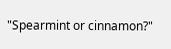"Spearmint or cinnamon?"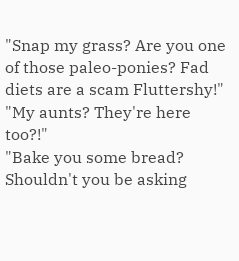"Snap my grass? Are you one of those paleo-ponies? Fad diets are a scam Fluttershy!"
"My aunts? They're here too?!"
"Bake you some bread? Shouldn't you be asking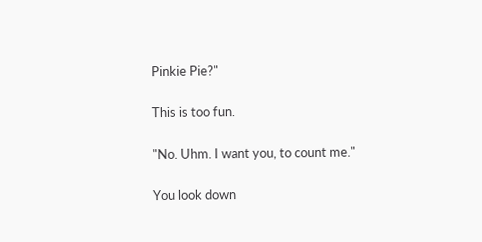Pinkie Pie?"

This is too fun.

"No. Uhm. I want you, to count me."

You look down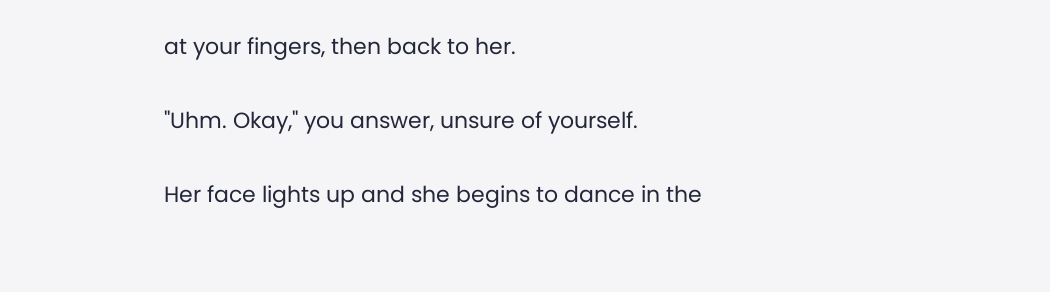at your fingers, then back to her.

"Uhm. Okay," you answer, unsure of yourself.

Her face lights up and she begins to dance in the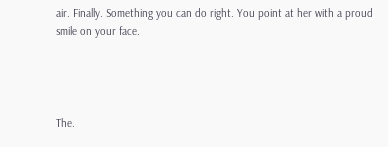air. Finally. Something you can do right. You point at her with a proud smile on your face.




The.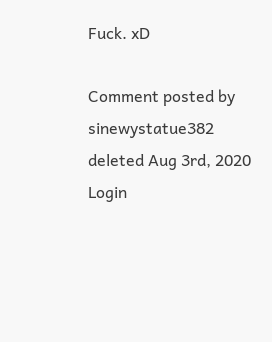Fuck. xD

Comment posted by sinewystatue382 deleted Aug 3rd, 2020
Login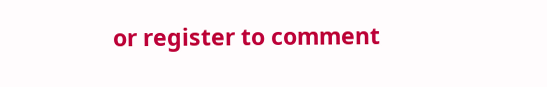or register to comment